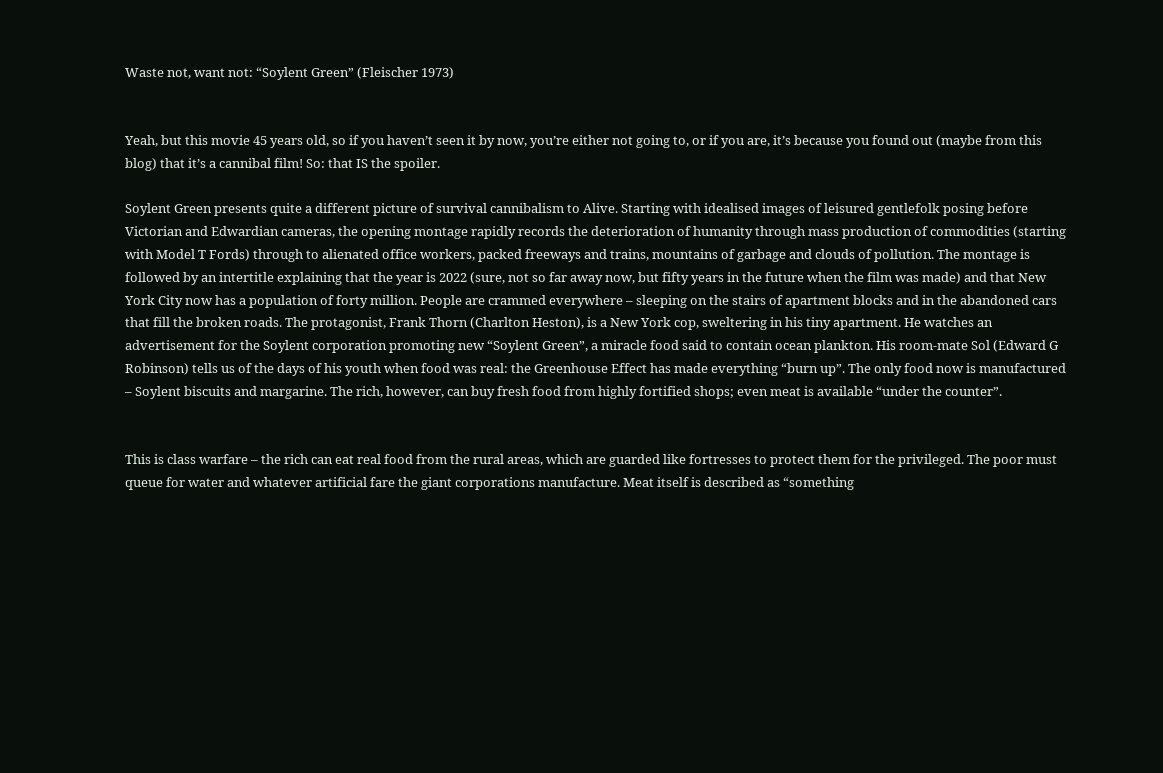Waste not, want not: “Soylent Green” (Fleischer 1973)


Yeah, but this movie 45 years old, so if you haven’t seen it by now, you’re either not going to, or if you are, it’s because you found out (maybe from this blog) that it’s a cannibal film! So: that IS the spoiler.

Soylent Green presents quite a different picture of survival cannibalism to Alive. Starting with idealised images of leisured gentlefolk posing before Victorian and Edwardian cameras, the opening montage rapidly records the deterioration of humanity through mass production of commodities (starting with Model T Fords) through to alienated office workers, packed freeways and trains, mountains of garbage and clouds of pollution. The montage is followed by an intertitle explaining that the year is 2022 (sure, not so far away now, but fifty years in the future when the film was made) and that New York City now has a population of forty million. People are crammed everywhere – sleeping on the stairs of apartment blocks and in the abandoned cars that fill the broken roads. The protagonist, Frank Thorn (Charlton Heston), is a New York cop, sweltering in his tiny apartment. He watches an advertisement for the Soylent corporation promoting new “Soylent Green”, a miracle food said to contain ocean plankton. His room-mate Sol (Edward G Robinson) tells us of the days of his youth when food was real: the Greenhouse Effect has made everything “burn up”. The only food now is manufactured – Soylent biscuits and margarine. The rich, however, can buy fresh food from highly fortified shops; even meat is available “under the counter”.


This is class warfare – the rich can eat real food from the rural areas, which are guarded like fortresses to protect them for the privileged. The poor must queue for water and whatever artificial fare the giant corporations manufacture. Meat itself is described as “something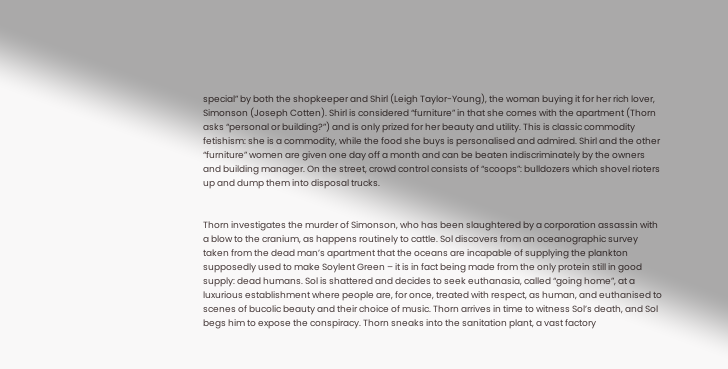special” by both the shopkeeper and Shirl (Leigh Taylor-Young), the woman buying it for her rich lover, Simonson (Joseph Cotten). Shirl is considered “furniture” in that she comes with the apartment (Thorn asks “personal or building?”) and is only prized for her beauty and utility. This is classic commodity fetishism: she is a commodity, while the food she buys is personalised and admired. Shirl and the other “furniture” women are given one day off a month and can be beaten indiscriminately by the owners and building manager. On the street, crowd control consists of “scoops”: bulldozers which shovel rioters up and dump them into disposal trucks.


Thorn investigates the murder of Simonson, who has been slaughtered by a corporation assassin with a blow to the cranium, as happens routinely to cattle. Sol discovers from an oceanographic survey taken from the dead man’s apartment that the oceans are incapable of supplying the plankton supposedly used to make Soylent Green – it is in fact being made from the only protein still in good supply: dead humans. Sol is shattered and decides to seek euthanasia, called “going home”, at a luxurious establishment where people are, for once, treated with respect, as human, and euthanised to scenes of bucolic beauty and their choice of music. Thorn arrives in time to witness Sol’s death, and Sol begs him to expose the conspiracy. Thorn sneaks into the sanitation plant, a vast factory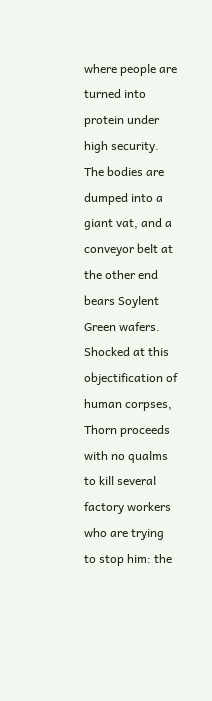where people are turned into protein under high security. The bodies are dumped into a giant vat, and a conveyor belt at the other end bears Soylent Green wafers. Shocked at this objectification of human corpses, Thorn proceeds with no qualms to kill several factory workers who are trying to stop him: the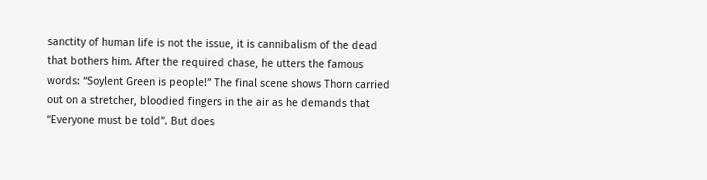sanctity of human life is not the issue, it is cannibalism of the dead that bothers him. After the required chase, he utters the famous words: “Soylent Green is people!” The final scene shows Thorn carried out on a stretcher, bloodied fingers in the air as he demands that “Everyone must be told”. But does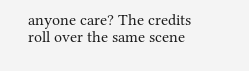anyone care? The credits roll over the same scene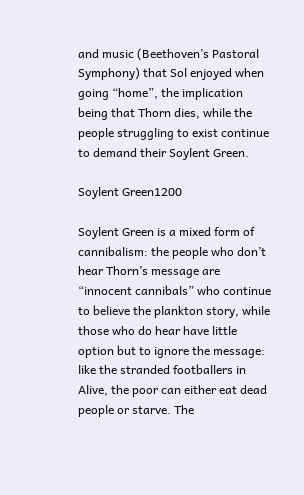and music (Beethoven’s Pastoral Symphony) that Sol enjoyed when going “home”, the implication being that Thorn dies, while the people struggling to exist continue to demand their Soylent Green.

Soylent Green1200

Soylent Green is a mixed form of cannibalism: the people who don’t hear Thorn’s message are “innocent cannibals” who continue to believe the plankton story, while those who do hear have little option but to ignore the message: like the stranded footballers in Alive, the poor can either eat dead people or starve. The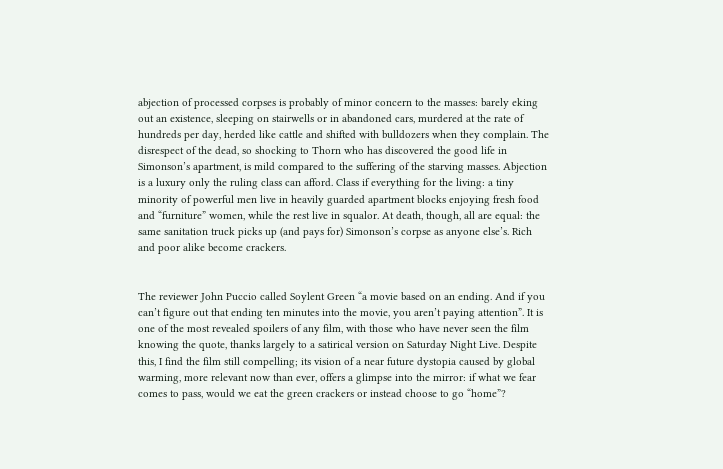abjection of processed corpses is probably of minor concern to the masses: barely eking out an existence, sleeping on stairwells or in abandoned cars, murdered at the rate of hundreds per day, herded like cattle and shifted with bulldozers when they complain. The disrespect of the dead, so shocking to Thorn who has discovered the good life in Simonson’s apartment, is mild compared to the suffering of the starving masses. Abjection is a luxury only the ruling class can afford. Class if everything for the living: a tiny minority of powerful men live in heavily guarded apartment blocks enjoying fresh food and “furniture” women, while the rest live in squalor. At death, though, all are equal: the same sanitation truck picks up (and pays for) Simonson’s corpse as anyone else’s. Rich and poor alike become crackers.


The reviewer John Puccio called Soylent Green “a movie based on an ending. And if you can’t figure out that ending ten minutes into the movie, you aren’t paying attention”. It is one of the most revealed spoilers of any film, with those who have never seen the film knowing the quote, thanks largely to a satirical version on Saturday Night Live. Despite this, I find the film still compelling; its vision of a near future dystopia caused by global warming, more relevant now than ever, offers a glimpse into the mirror: if what we fear comes to pass, would we eat the green crackers or instead choose to go “home”?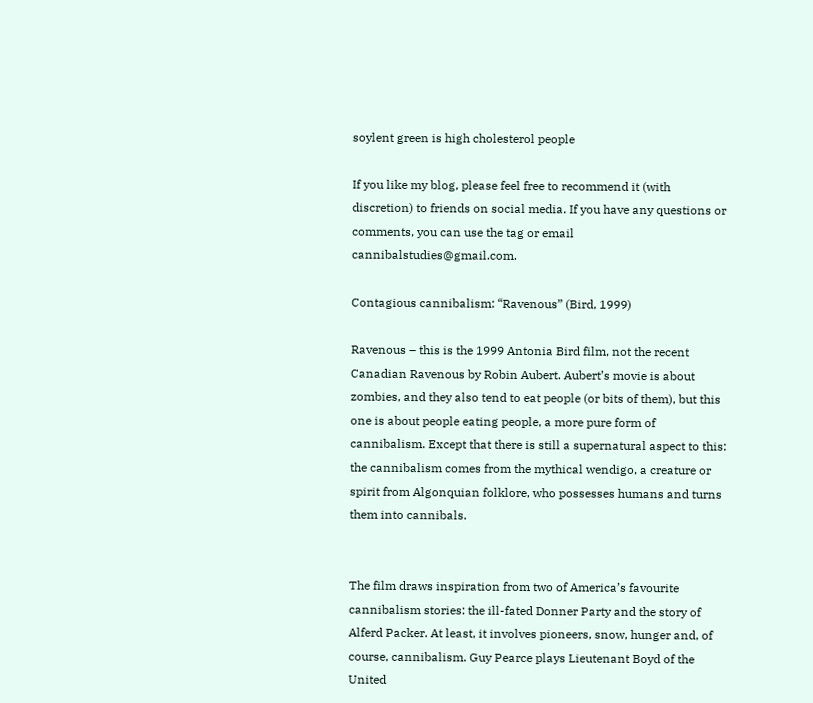soylent green is high cholesterol people

If you like my blog, please feel free to recommend it (with discretion) to friends on social media. If you have any questions or comments, you can use the tag or email cannibalstudies@gmail.com.

Contagious cannibalism: “Ravenous” (Bird, 1999)

Ravenous – this is the 1999 Antonia Bird film, not the recent Canadian Ravenous by Robin Aubert. Aubert’s movie is about zombies, and they also tend to eat people (or bits of them), but this one is about people eating people, a more pure form of cannibalism. Except that there is still a supernatural aspect to this: the cannibalism comes from the mythical wendigo, a creature or spirit from Algonquian folklore, who possesses humans and turns them into cannibals.


The film draws inspiration from two of America’s favourite cannibalism stories: the ill-fated Donner Party and the story of Alferd Packer. At least, it involves pioneers, snow, hunger and, of course, cannibalism. Guy Pearce plays Lieutenant Boyd of the United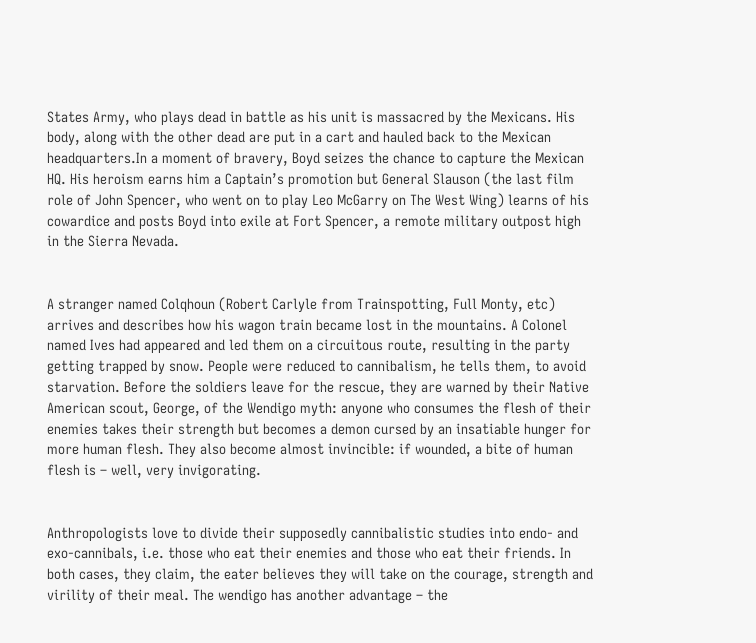States Army, who plays dead in battle as his unit is massacred by the Mexicans. His body, along with the other dead are put in a cart and hauled back to the Mexican headquarters.In a moment of bravery, Boyd seizes the chance to capture the Mexican HQ. His heroism earns him a Captain’s promotion but General Slauson (the last film role of John Spencer, who went on to play Leo McGarry on The West Wing) learns of his cowardice and posts Boyd into exile at Fort Spencer, a remote military outpost high in the Sierra Nevada.


A stranger named Colqhoun (Robert Carlyle from Trainspotting, Full Monty, etc) arrives and describes how his wagon train became lost in the mountains. A Colonel named Ives had appeared and led them on a circuitous route, resulting in the party getting trapped by snow. People were reduced to cannibalism, he tells them, to avoid starvation. Before the soldiers leave for the rescue, they are warned by their Native American scout, George, of the Wendigo myth: anyone who consumes the flesh of their enemies takes their strength but becomes a demon cursed by an insatiable hunger for more human flesh. They also become almost invincible: if wounded, a bite of human flesh is – well, very invigorating.


Anthropologists love to divide their supposedly cannibalistic studies into endo- and exo-cannibals, i.e. those who eat their enemies and those who eat their friends. In both cases, they claim, the eater believes they will take on the courage, strength and virility of their meal. The wendigo has another advantage – the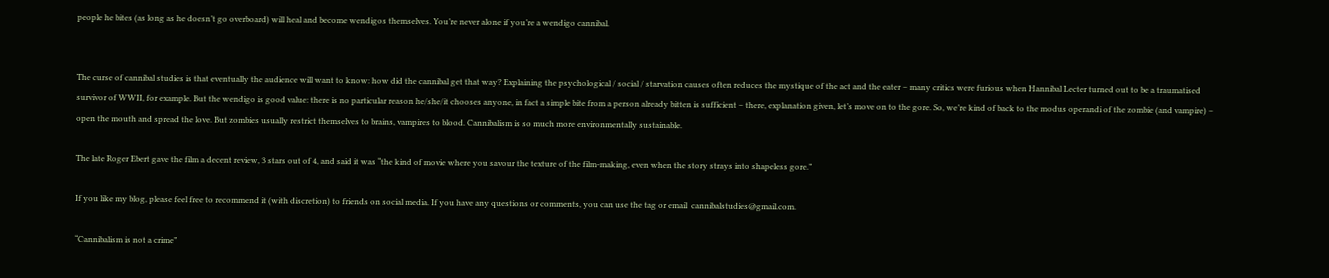people he bites (as long as he doesn’t go overboard) will heal and become wendigos themselves. You’re never alone if you’re a wendigo cannibal.


The curse of cannibal studies is that eventually the audience will want to know: how did the cannibal get that way? Explaining the psychological / social / starvation causes often reduces the mystique of the act and the eater – many critics were furious when Hannibal Lecter turned out to be a traumatised survivor of WWII, for example. But the wendigo is good value: there is no particular reason he/she/it chooses anyone, in fact a simple bite from a person already bitten is sufficient – there, explanation given, let’s move on to the gore. So, we’re kind of back to the modus operandi of the zombie (and vampire) – open the mouth and spread the love. But zombies usually restrict themselves to brains, vampires to blood. Cannibalism is so much more environmentally sustainable.

The late Roger Ebert gave the film a decent review, 3 stars out of 4, and said it was “the kind of movie where you savour the texture of the film-making, even when the story strays into shapeless gore.”

If you like my blog, please feel free to recommend it (with discretion) to friends on social media. If you have any questions or comments, you can use the tag or email  cannibalstudies@gmail.com.

“Cannibalism is not a crime”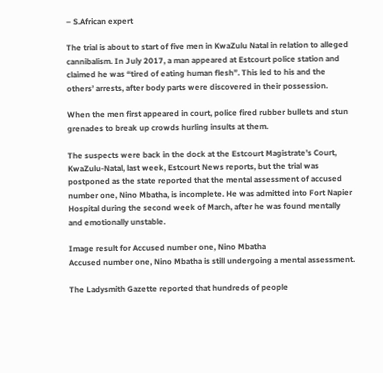– S.African expert

The trial is about to start of five men in KwaZulu Natal in relation to alleged cannibalism. In July 2017, a man appeared at Estcourt police station and claimed he was “tired of eating human flesh”. This led to his and the others’ arrests, after body parts were discovered in their possession.

When the men first appeared in court, police fired rubber bullets and stun grenades to break up crowds hurling insults at them.

The suspects were back in the dock at the Estcourt Magistrate’s Court, KwaZulu-Natal, last week, Estcourt News reports, but the trial was postponed as the state reported that the mental assessment of accused number one, Nino Mbatha, is incomplete. He was admitted into Fort Napier Hospital during the second week of March, after he was found mentally and emotionally unstable.

Image result for Accused number one, Nino Mbatha
Accused number one, Nino Mbatha is still undergoing a mental assessment.

The Ladysmith Gazette reported that hundreds of people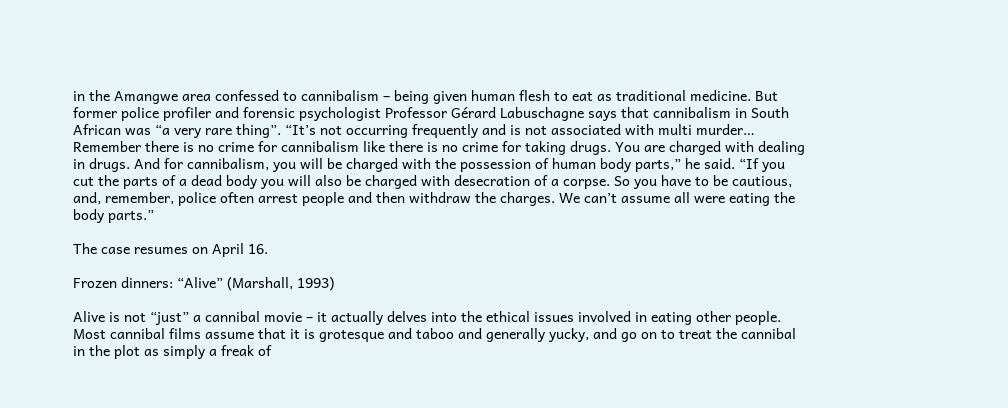in the Amangwe area confessed to cannibalism – being given human flesh to eat as traditional medicine. But former police profiler and forensic psychologist Professor Gérard Labuschagne says that cannibalism in South African was “a very rare thing”. “It’s not occurring frequently and is not associated with multi murder… Remember there is no crime for cannibalism like there is no crime for taking drugs. You are charged with dealing in drugs. And for cannibalism, you will be charged with the possession of human body parts,” he said. “If you cut the parts of a dead body you will also be charged with desecration of a corpse. So you have to be cautious, and, remember, police often arrest people and then withdraw the charges. We can’t assume all were eating the body parts.”

The case resumes on April 16.

Frozen dinners: “Alive” (Marshall, 1993)

Alive is not “just” a cannibal movie – it actually delves into the ethical issues involved in eating other people. Most cannibal films assume that it is grotesque and taboo and generally yucky, and go on to treat the cannibal in the plot as simply a freak of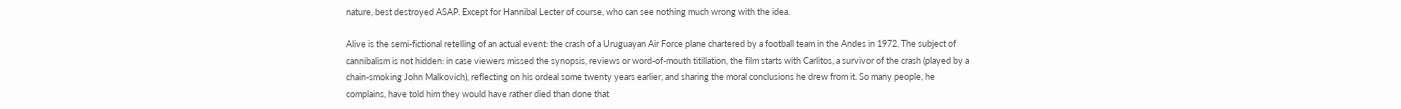nature, best destroyed ASAP. Except for Hannibal Lecter of course, who can see nothing much wrong with the idea.

Alive is the semi-fictional retelling of an actual event: the crash of a Uruguayan Air Force plane chartered by a football team in the Andes in 1972. The subject of cannibalism is not hidden: in case viewers missed the synopsis, reviews or word-of-mouth titillation, the film starts with Carlitos, a survivor of the crash (played by a chain-smoking John Malkovich), reflecting on his ordeal some twenty years earlier, and sharing the moral conclusions he drew from it. So many people, he complains, have told him they would have rather died than done that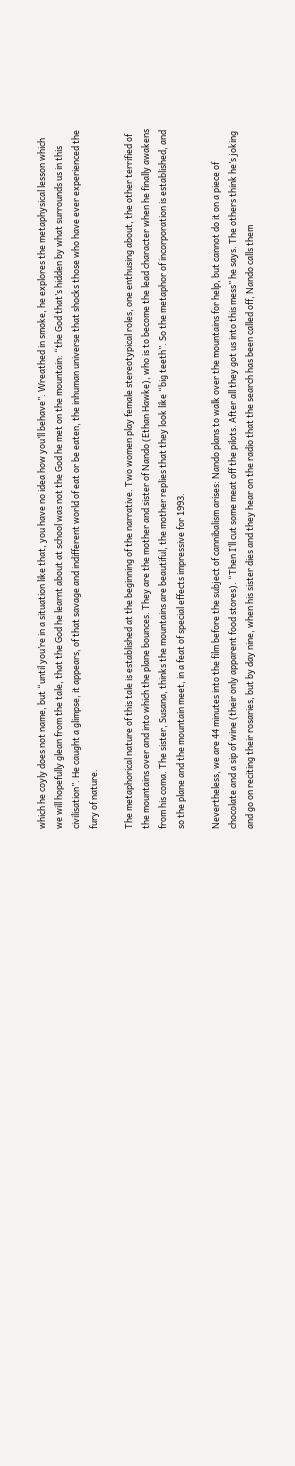which he coyly does not name, but “until you’re in a situation like that, you have no idea how you’ll behave”. Wreathed in smoke, he explores the metaphysical lesson which we will hopefully glean from the tale, that the God he learnt about at school was not the God he met on the mountain: “the God that’s hidden by what surrounds us in this civilisation”. He caught a glimpse, it appears, of that savage and indifferent world of eat or be eaten, the inhuman universe that shocks those who have ever experienced the fury of nature.

The metaphorical nature of this tale is established at the beginning of the narrative. Two women play female stereotypical roles, one enthusing about, the other terrified of the mountains over and into which the plane bounces. They are the mother and sister of Nando (Ethan Hawke), who is to become the lead character when he finally awakens from his coma. The sister, Susana, thinks the mountains are beautiful, the mother replies that they look like “big teeth”. So the metaphor of incorporation is established, and so the plane and the mountain meet, in a feat of special effects impressive for 1993.

Nevertheless, we are 44 minutes into the film before the subject of cannibalism arises: Nando plans to walk over the mountains for help, but cannot do it on a piece of chocolate and a sip of wine (their only apparent food stores). “Then I’ll cut some meat off the pilots. After all they got us into this mess” he says. The others think he’s joking and go on reciting their rosaries, but by day nine, when his sister dies and they hear on the radio that the search has been called off, Nando calls them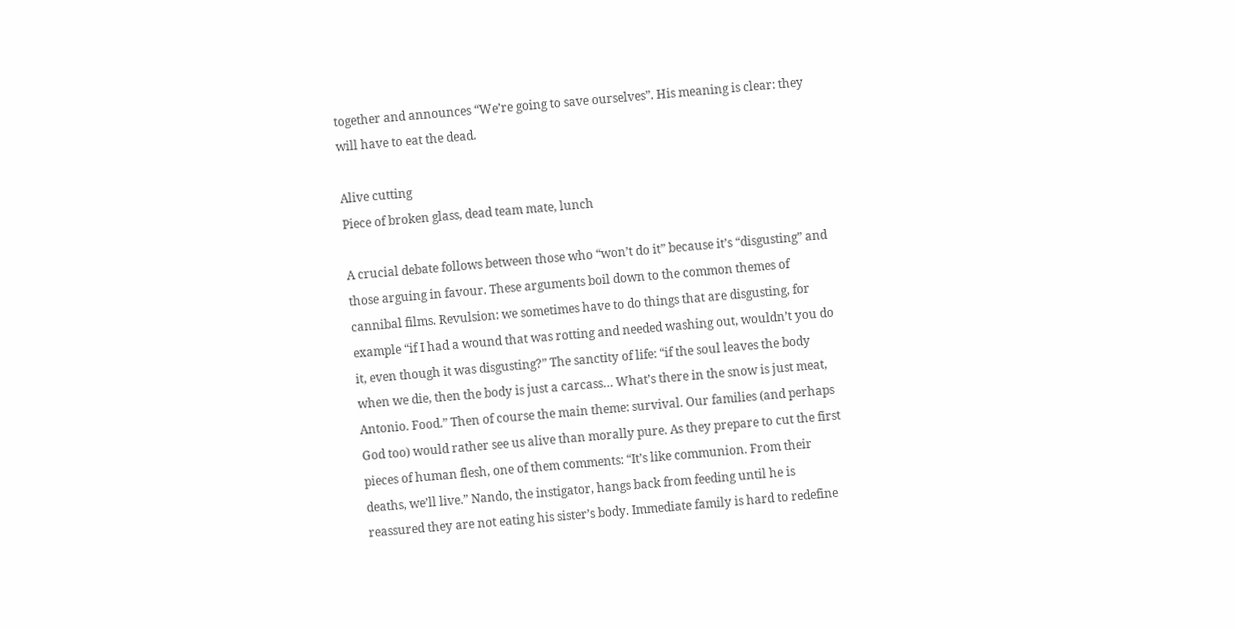together and announces “We’re going to save ourselves”. His meaning is clear: they will have to eat the dead.

Alive cutting
Piece of broken glass, dead team mate, lunch

A crucial debate follows between those who “won’t do it” because it’s “disgusting” and those arguing in favour. These arguments boil down to the common themes of cannibal films. Revulsion: we sometimes have to do things that are disgusting, for example “if I had a wound that was rotting and needed washing out, wouldn’t you do it, even though it was disgusting?” The sanctity of life: “if the soul leaves the body when we die, then the body is just a carcass… What’s there in the snow is just meat, Antonio. Food.” Then of course the main theme: survival. Our families (and perhaps God too) would rather see us alive than morally pure. As they prepare to cut the first pieces of human flesh, one of them comments: “It’s like communion. From their deaths, we’ll live.” Nando, the instigator, hangs back from feeding until he is reassured they are not eating his sister’s body. Immediate family is hard to redefine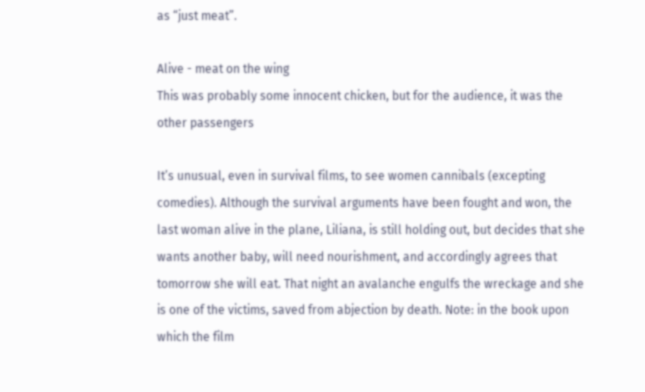as “just meat”.

Alive - meat on the wing
This was probably some innocent chicken, but for the audience, it was the other passengers

It’s unusual, even in survival films, to see women cannibals (excepting comedies). Although the survival arguments have been fought and won, the last woman alive in the plane, Liliana, is still holding out, but decides that she wants another baby, will need nourishment, and accordingly agrees that tomorrow she will eat. That night an avalanche engulfs the wreckage and she is one of the victims, saved from abjection by death. Note: in the book upon which the film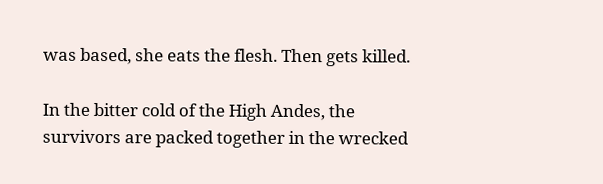was based, she eats the flesh. Then gets killed.

In the bitter cold of the High Andes, the survivors are packed together in the wrecked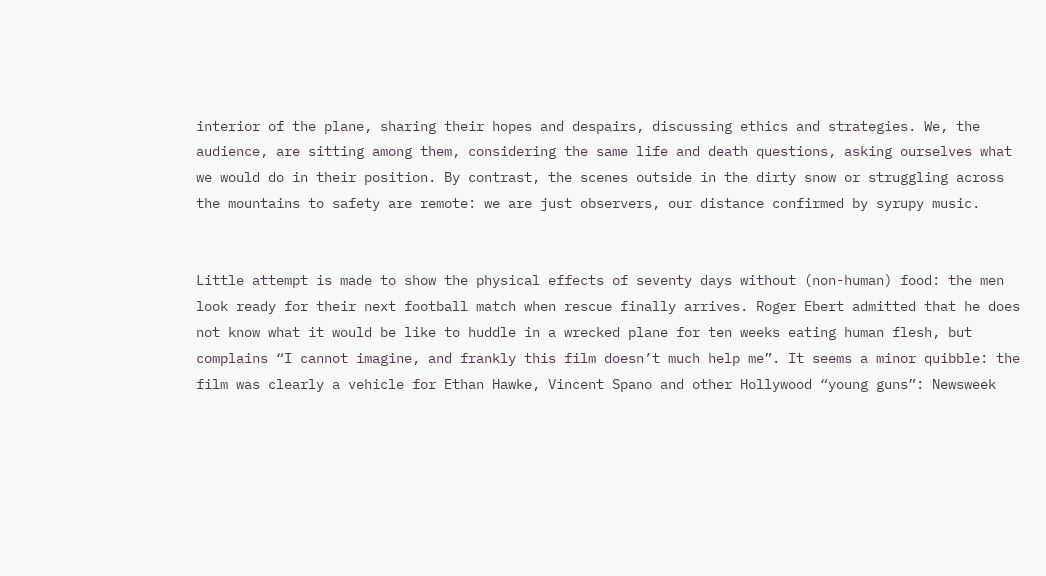interior of the plane, sharing their hopes and despairs, discussing ethics and strategies. We, the audience, are sitting among them, considering the same life and death questions, asking ourselves what we would do in their position. By contrast, the scenes outside in the dirty snow or struggling across the mountains to safety are remote: we are just observers, our distance confirmed by syrupy music.


Little attempt is made to show the physical effects of seventy days without (non-human) food: the men look ready for their next football match when rescue finally arrives. Roger Ebert admitted that he does not know what it would be like to huddle in a wrecked plane for ten weeks eating human flesh, but complains “I cannot imagine, and frankly this film doesn’t much help me”. It seems a minor quibble: the film was clearly a vehicle for Ethan Hawke, Vincent Spano and other Hollywood “young guns”: Newsweek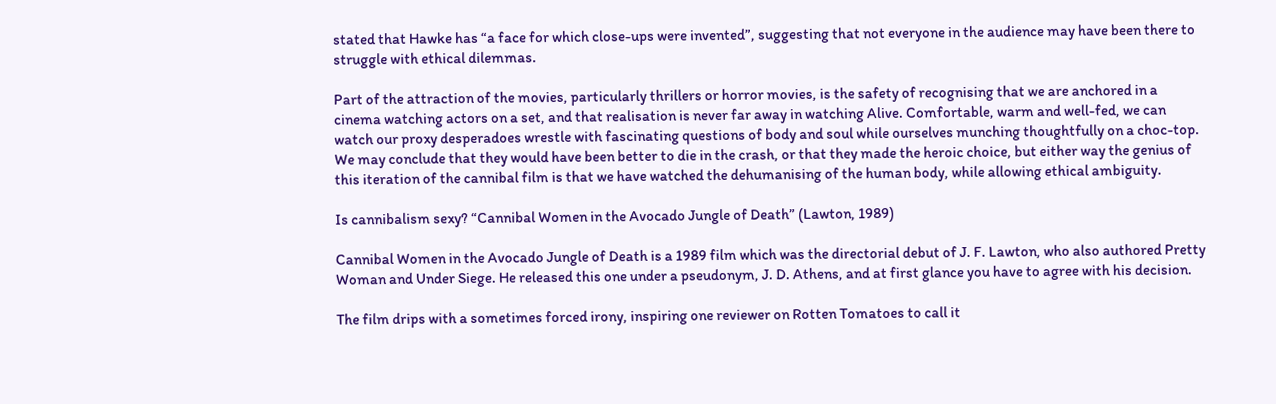stated that Hawke has “a face for which close-ups were invented”, suggesting that not everyone in the audience may have been there to struggle with ethical dilemmas.

Part of the attraction of the movies, particularly thrillers or horror movies, is the safety of recognising that we are anchored in a cinema watching actors on a set, and that realisation is never far away in watching Alive. Comfortable, warm and well-fed, we can watch our proxy desperadoes wrestle with fascinating questions of body and soul while ourselves munching thoughtfully on a choc-top. We may conclude that they would have been better to die in the crash, or that they made the heroic choice, but either way the genius of this iteration of the cannibal film is that we have watched the dehumanising of the human body, while allowing ethical ambiguity.

Is cannibalism sexy? “Cannibal Women in the Avocado Jungle of Death” (Lawton, 1989)

Cannibal Women in the Avocado Jungle of Death is a 1989 film which was the directorial debut of J. F. Lawton, who also authored Pretty Woman and Under Siege. He released this one under a pseudonym, J. D. Athens, and at first glance you have to agree with his decision.

The film drips with a sometimes forced irony, inspiring one reviewer on Rotten Tomatoes to call it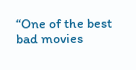“One of the best bad movies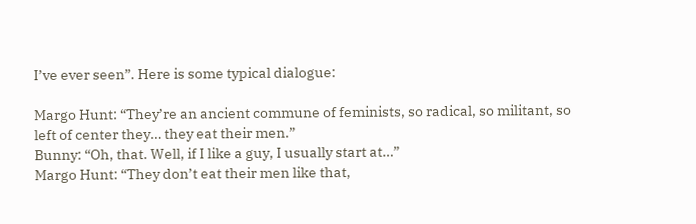I’ve ever seen”. Here is some typical dialogue:

Margo Hunt: “They’re an ancient commune of feminists, so radical, so militant, so left of center they… they eat their men.”
Bunny: “Oh, that. Well, if I like a guy, I usually start at…”
Margo Hunt: “They don’t eat their men like that,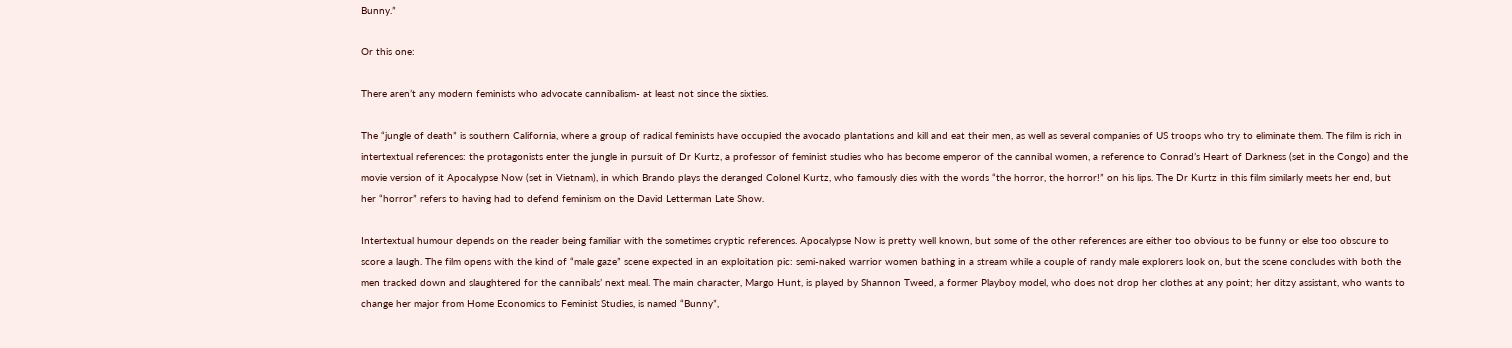Bunny.”

Or this one:

There aren’t any modern feminists who advocate cannibalism- at least not since the sixties.

The “jungle of death” is southern California, where a group of radical feminists have occupied the avocado plantations and kill and eat their men, as well as several companies of US troops who try to eliminate them. The film is rich in intertextual references: the protagonists enter the jungle in pursuit of Dr Kurtz, a professor of feminist studies who has become emperor of the cannibal women, a reference to Conrad’s Heart of Darkness (set in the Congo) and the movie version of it Apocalypse Now (set in Vietnam), in which Brando plays the deranged Colonel Kurtz, who famously dies with the words “the horror, the horror!” on his lips. The Dr Kurtz in this film similarly meets her end, but her “horror” refers to having had to defend feminism on the David Letterman Late Show.

Intertextual humour depends on the reader being familiar with the sometimes cryptic references. Apocalypse Now is pretty well known, but some of the other references are either too obvious to be funny or else too obscure to score a laugh. The film opens with the kind of “male gaze” scene expected in an exploitation pic: semi-naked warrior women bathing in a stream while a couple of randy male explorers look on, but the scene concludes with both the men tracked down and slaughtered for the cannibals’ next meal. The main character, Margo Hunt, is played by Shannon Tweed, a former Playboy model, who does not drop her clothes at any point; her ditzy assistant, who wants to change her major from Home Economics to Feminist Studies, is named “Bunny”,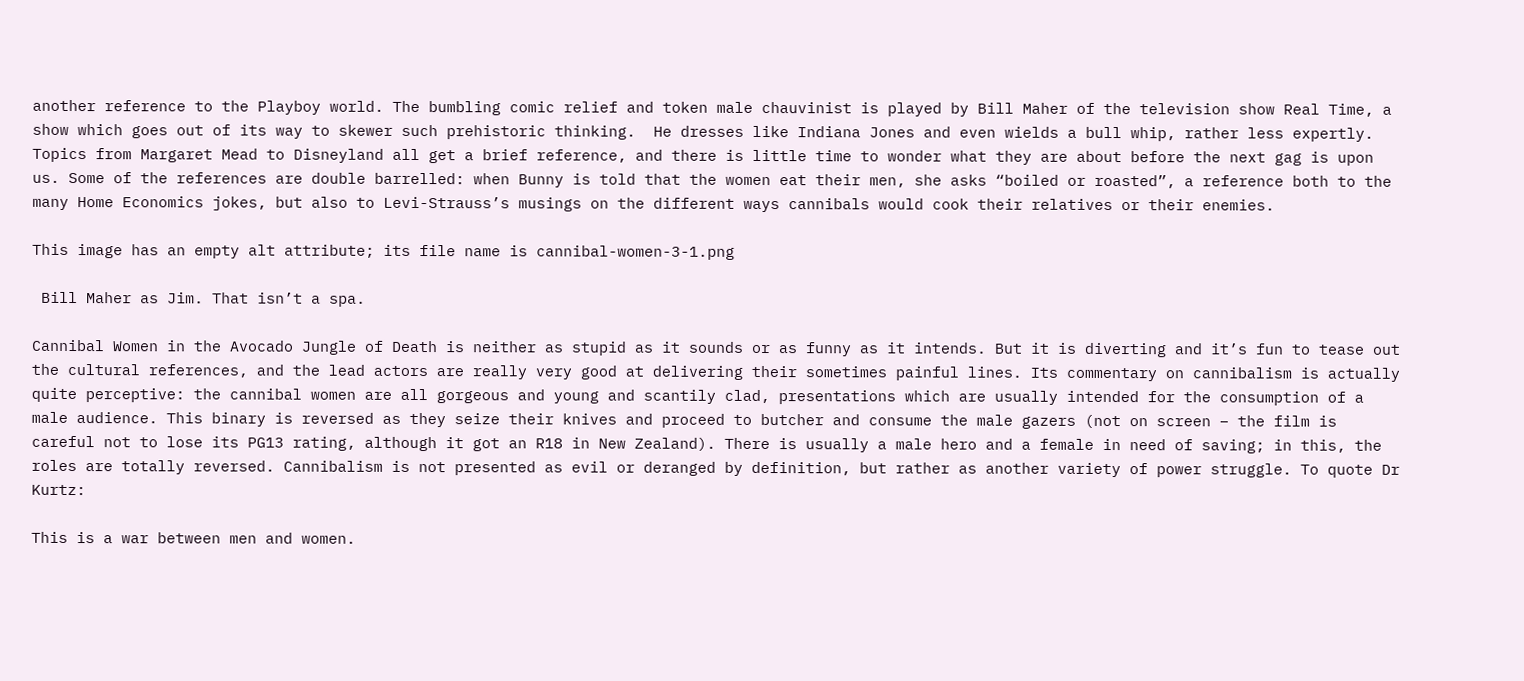another reference to the Playboy world. The bumbling comic relief and token male chauvinist is played by Bill Maher of the television show Real Time, a show which goes out of its way to skewer such prehistoric thinking.  He dresses like Indiana Jones and even wields a bull whip, rather less expertly. Topics from Margaret Mead to Disneyland all get a brief reference, and there is little time to wonder what they are about before the next gag is upon us. Some of the references are double barrelled: when Bunny is told that the women eat their men, she asks “boiled or roasted”, a reference both to the many Home Economics jokes, but also to Levi-Strauss’s musings on the different ways cannibals would cook their relatives or their enemies.

This image has an empty alt attribute; its file name is cannibal-women-3-1.png

 Bill Maher as Jim. That isn’t a spa.

Cannibal Women in the Avocado Jungle of Death is neither as stupid as it sounds or as funny as it intends. But it is diverting and it’s fun to tease out the cultural references, and the lead actors are really very good at delivering their sometimes painful lines. Its commentary on cannibalism is actually quite perceptive: the cannibal women are all gorgeous and young and scantily clad, presentations which are usually intended for the consumption of a male audience. This binary is reversed as they seize their knives and proceed to butcher and consume the male gazers (not on screen – the film is careful not to lose its PG13 rating, although it got an R18 in New Zealand). There is usually a male hero and a female in need of saving; in this, the roles are totally reversed. Cannibalism is not presented as evil or deranged by definition, but rather as another variety of power struggle. To quote Dr Kurtz:

This is a war between men and women.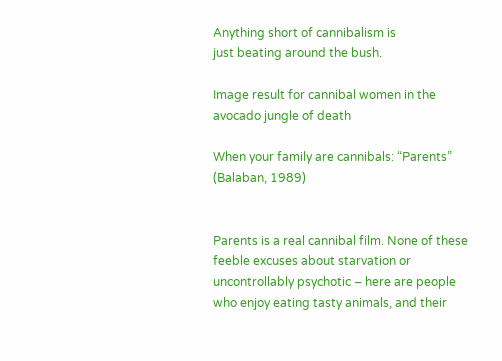Anything short of cannibalism is
just beating around the bush.

Image result for cannibal women in the avocado jungle of death

When your family are cannibals: “Parents” (Balaban, 1989)


Parents is a real cannibal film. None of these feeble excuses about starvation or uncontrollably psychotic – here are people who enjoy eating tasty animals, and their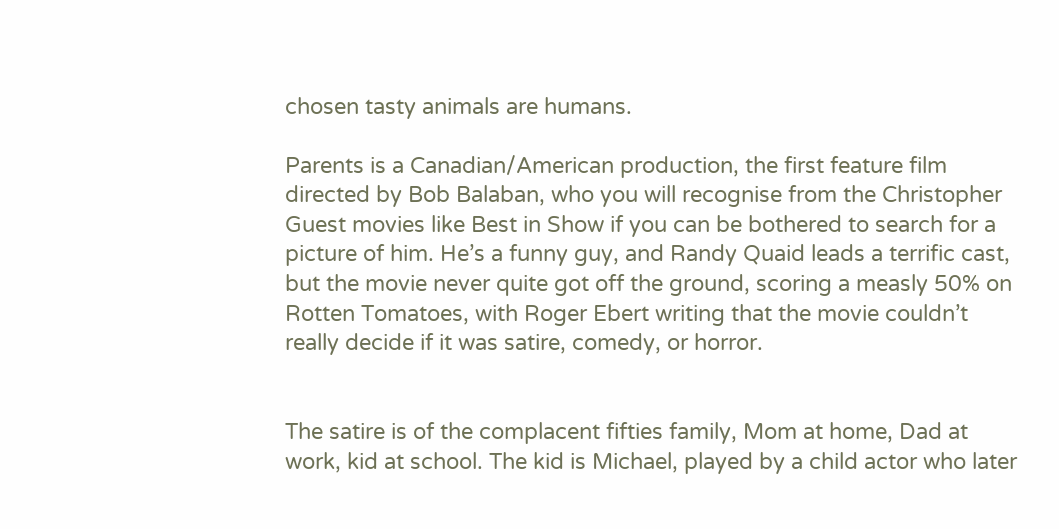chosen tasty animals are humans.

Parents is a Canadian/American production, the first feature film directed by Bob Balaban, who you will recognise from the Christopher Guest movies like Best in Show if you can be bothered to search for a picture of him. He’s a funny guy, and Randy Quaid leads a terrific cast, but the movie never quite got off the ground, scoring a measly 50% on Rotten Tomatoes, with Roger Ebert writing that the movie couldn’t really decide if it was satire, comedy, or horror.


The satire is of the complacent fifties family, Mom at home, Dad at work, kid at school. The kid is Michael, played by a child actor who later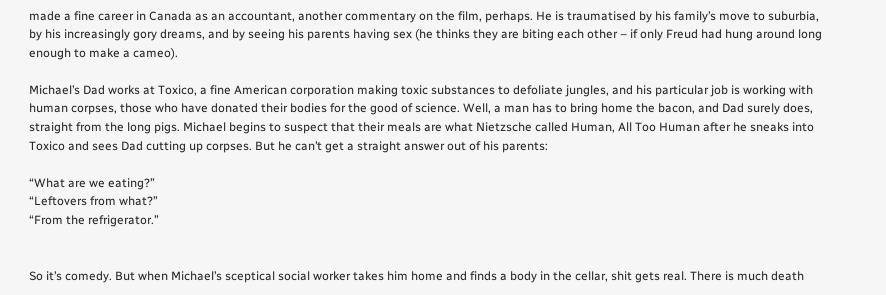made a fine career in Canada as an accountant, another commentary on the film, perhaps. He is traumatised by his family’s move to suburbia, by his increasingly gory dreams, and by seeing his parents having sex (he thinks they are biting each other – if only Freud had hung around long enough to make a cameo).

Michael’s Dad works at Toxico, a fine American corporation making toxic substances to defoliate jungles, and his particular job is working with human corpses, those who have donated their bodies for the good of science. Well, a man has to bring home the bacon, and Dad surely does, straight from the long pigs. Michael begins to suspect that their meals are what Nietzsche called Human, All Too Human after he sneaks into Toxico and sees Dad cutting up corpses. But he can’t get a straight answer out of his parents:

“What are we eating?”
“Leftovers from what?”
“From the refrigerator.”


So it’s comedy. But when Michael’s sceptical social worker takes him home and finds a body in the cellar, shit gets real. There is much death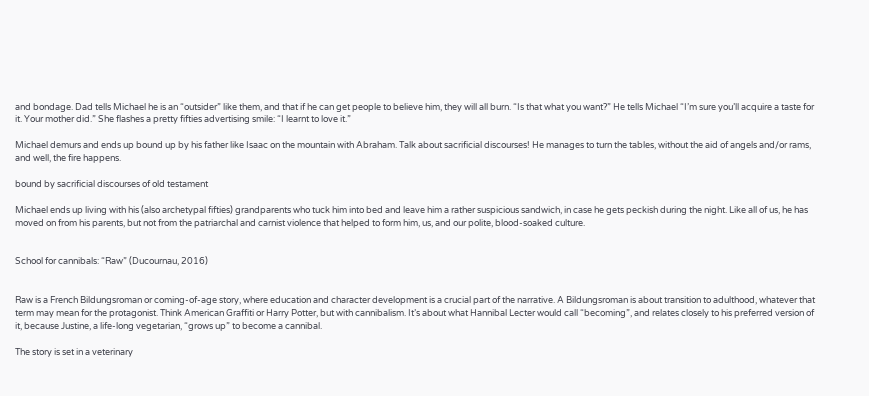and bondage. Dad tells Michael he is an “outsider” like them, and that if he can get people to believe him, they will all burn. “Is that what you want?” He tells Michael “I’m sure you’ll acquire a taste for it. Your mother did.” She flashes a pretty fifties advertising smile: “I learnt to love it.”

Michael demurs and ends up bound up by his father like Isaac on the mountain with Abraham. Talk about sacrificial discourses! He manages to turn the tables, without the aid of angels and/or rams, and well, the fire happens.

bound by sacrificial discourses of old testament

Michael ends up living with his (also archetypal fifties) grandparents who tuck him into bed and leave him a rather suspicious sandwich, in case he gets peckish during the night. Like all of us, he has moved on from his parents, but not from the patriarchal and carnist violence that helped to form him, us, and our polite, blood-soaked culture.


School for cannibals: “Raw” (Ducournau, 2016)


Raw is a French Bildungsroman or coming-of-age story, where education and character development is a crucial part of the narrative. A Bildungsroman is about transition to adulthood, whatever that term may mean for the protagonist. Think American Graffiti or Harry Potter, but with cannibalism. It’s about what Hannibal Lecter would call “becoming”, and relates closely to his preferred version of it, because Justine, a life-long vegetarian, “grows up” to become a cannibal.

The story is set in a veterinary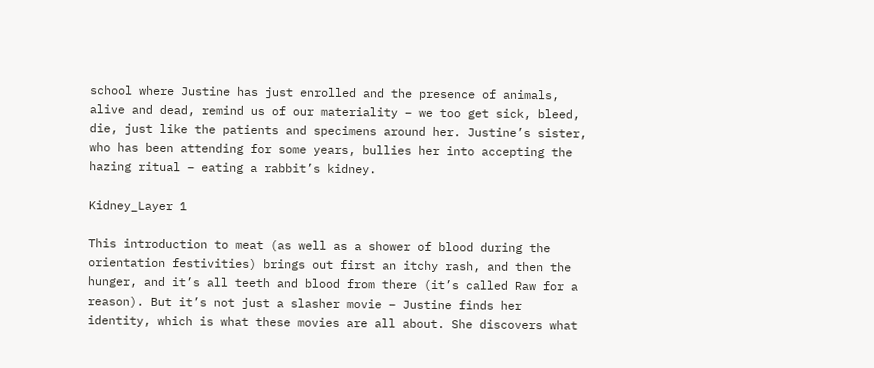school where Justine has just enrolled and the presence of animals, alive and dead, remind us of our materiality – we too get sick, bleed, die, just like the patients and specimens around her. Justine’s sister, who has been attending for some years, bullies her into accepting the hazing ritual – eating a rabbit’s kidney.

Kidney_Layer 1

This introduction to meat (as well as a shower of blood during the orientation festivities) brings out first an itchy rash, and then the hunger, and it’s all teeth and blood from there (it’s called Raw for a reason). But it’s not just a slasher movie – Justine finds her identity, which is what these movies are all about. She discovers what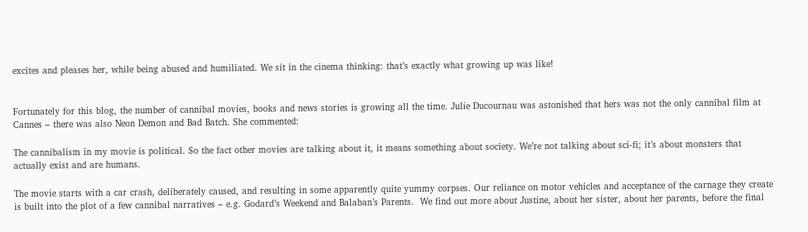excites and pleases her, while being abused and humiliated. We sit in the cinema thinking: that’s exactly what growing up was like!


Fortunately for this blog, the number of cannibal movies, books and news stories is growing all the time. Julie Ducournau was astonished that hers was not the only cannibal film at Cannes – there was also Neon Demon and Bad Batch. She commented:

The cannibalism in my movie is political. So the fact other movies are talking about it, it means something about society. We’re not talking about sci-fi; it’s about monsters that actually exist and are humans.

The movie starts with a car crash, deliberately caused, and resulting in some apparently quite yummy corpses. Our reliance on motor vehicles and acceptance of the carnage they create is built into the plot of a few cannibal narratives – e.g. Godard’s Weekend and Balaban’s Parents.  We find out more about Justine, about her sister, about her parents, before the final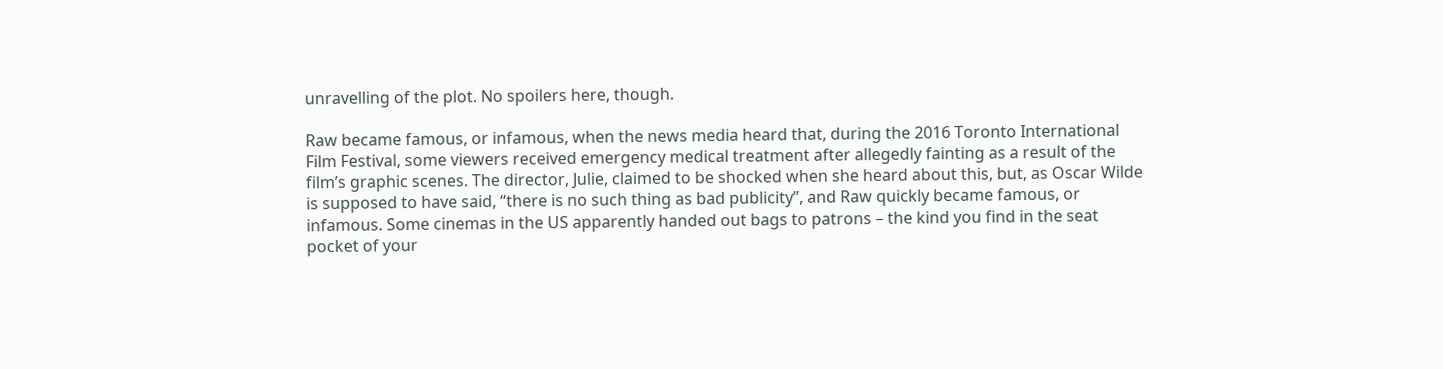unravelling of the plot. No spoilers here, though.

Raw became famous, or infamous, when the news media heard that, during the 2016 Toronto International Film Festival, some viewers received emergency medical treatment after allegedly fainting as a result of the film’s graphic scenes. The director, Julie, claimed to be shocked when she heard about this, but, as Oscar Wilde is supposed to have said, “there is no such thing as bad publicity”, and Raw quickly became famous, or infamous. Some cinemas in the US apparently handed out bags to patrons – the kind you find in the seat pocket of your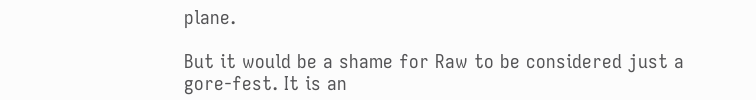plane.

But it would be a shame for Raw to be considered just a gore-fest. It is an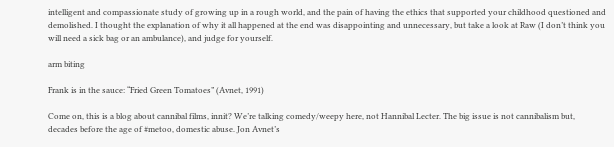intelligent and compassionate study of growing up in a rough world, and the pain of having the ethics that supported your childhood questioned and demolished. I thought the explanation of why it all happened at the end was disappointing and unnecessary, but take a look at Raw (I don’t think you will need a sick bag or an ambulance), and judge for yourself.

arm biting

Frank is in the sauce: “Fried Green Tomatoes” (Avnet, 1991)

Come on, this is a blog about cannibal films, innit? We’re talking comedy/weepy here, not Hannibal Lecter. The big issue is not cannibalism but, decades before the age of #metoo, domestic abuse. Jon Avnet’s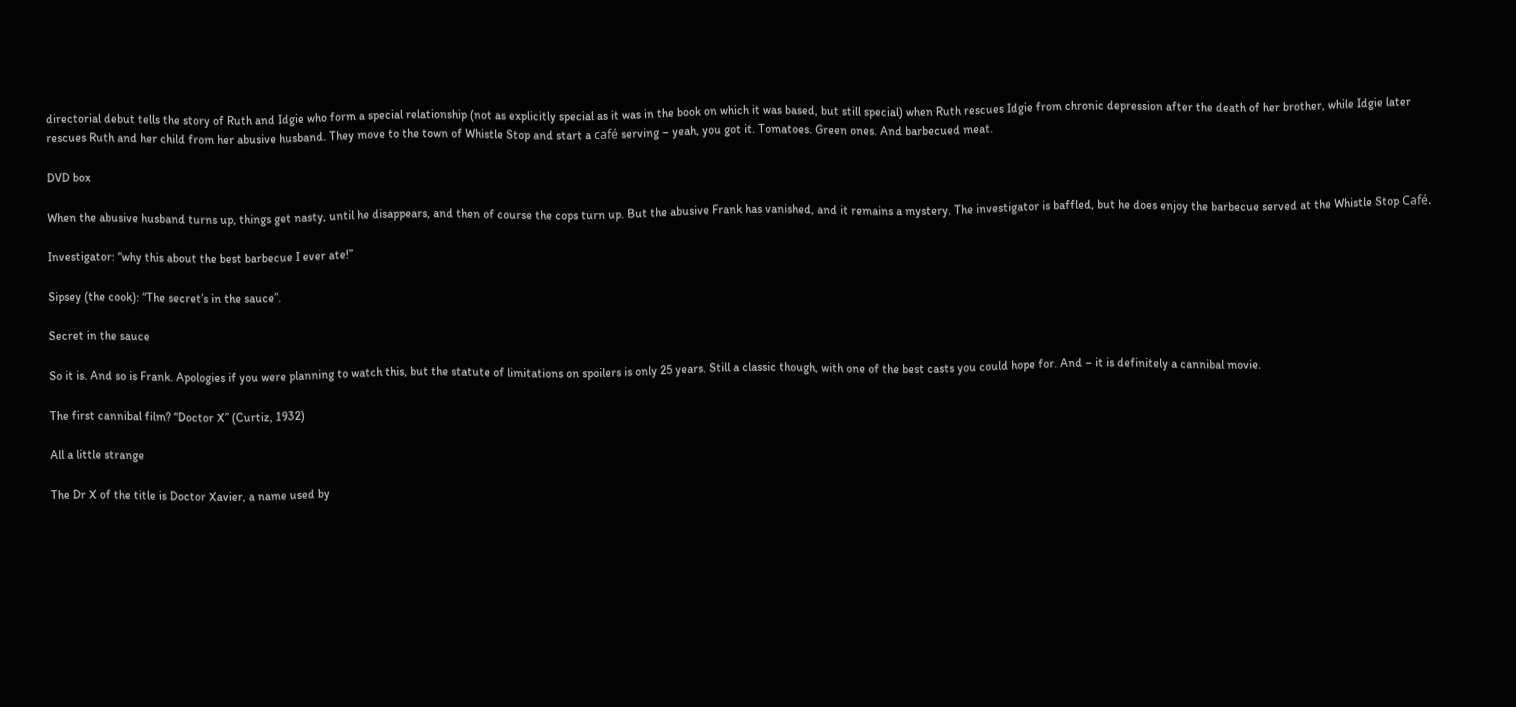directorial debut tells the story of Ruth and Idgie who form a special relationship (not as explicitly special as it was in the book on which it was based, but still special) when Ruth rescues Idgie from chronic depression after the death of her brother, while Idgie later rescues Ruth and her child from her abusive husband. They move to the town of Whistle Stop and start a café serving – yeah, you got it. Tomatoes. Green ones. And barbecued meat.

DVD box

When the abusive husband turns up, things get nasty, until he disappears, and then of course the cops turn up. But the abusive Frank has vanished, and it remains a mystery. The investigator is baffled, but he does enjoy the barbecue served at the Whistle Stop Café.

Investigator: “why this about the best barbecue I ever ate!”

Sipsey (the cook): “The secret’s in the sauce”.

Secret in the sauce

So it is. And so is Frank. Apologies if you were planning to watch this, but the statute of limitations on spoilers is only 25 years. Still a classic though, with one of the best casts you could hope for. And – it is definitely a cannibal movie.

The first cannibal film? “Doctor X” (Curtiz, 1932)

All a little strange

The Dr X of the title is Doctor Xavier, a name used by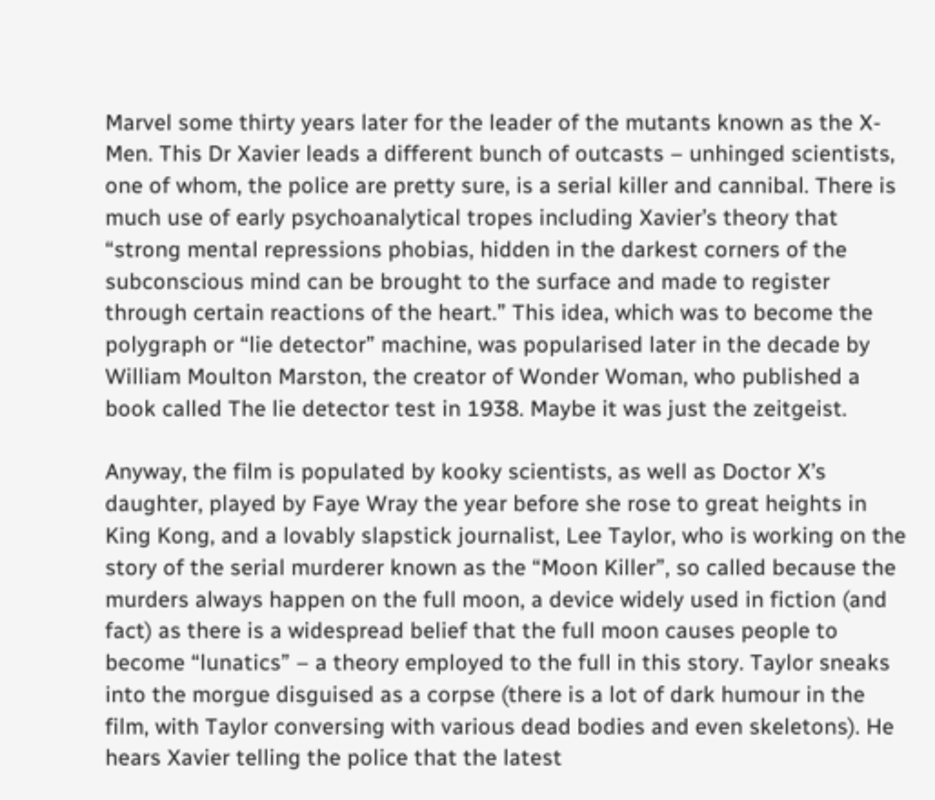Marvel some thirty years later for the leader of the mutants known as the X-Men. This Dr Xavier leads a different bunch of outcasts – unhinged scientists, one of whom, the police are pretty sure, is a serial killer and cannibal. There is much use of early psychoanalytical tropes including Xavier’s theory that “strong mental repressions phobias, hidden in the darkest corners of the subconscious mind can be brought to the surface and made to register through certain reactions of the heart.” This idea, which was to become the polygraph or “lie detector” machine, was popularised later in the decade by William Moulton Marston, the creator of Wonder Woman, who published a book called The lie detector test in 1938. Maybe it was just the zeitgeist.

Anyway, the film is populated by kooky scientists, as well as Doctor X’s daughter, played by Faye Wray the year before she rose to great heights in King Kong, and a lovably slapstick journalist, Lee Taylor, who is working on the story of the serial murderer known as the “Moon Killer”, so called because the murders always happen on the full moon, a device widely used in fiction (and fact) as there is a widespread belief that the full moon causes people to become “lunatics” – a theory employed to the full in this story. Taylor sneaks into the morgue disguised as a corpse (there is a lot of dark humour in the film, with Taylor conversing with various dead bodies and even skeletons). He hears Xavier telling the police that the latest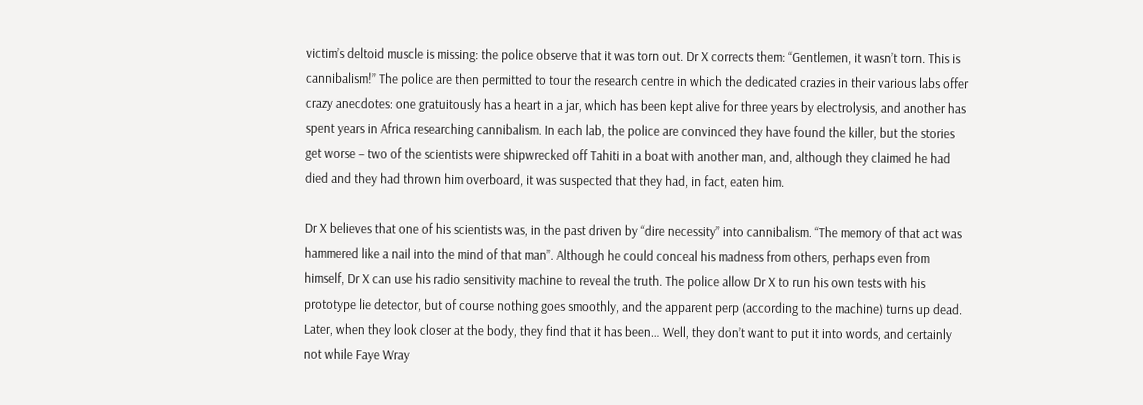victim’s deltoid muscle is missing: the police observe that it was torn out. Dr X corrects them: “Gentlemen, it wasn’t torn. This is cannibalism!” The police are then permitted to tour the research centre in which the dedicated crazies in their various labs offer crazy anecdotes: one gratuitously has a heart in a jar, which has been kept alive for three years by electrolysis, and another has spent years in Africa researching cannibalism. In each lab, the police are convinced they have found the killer, but the stories get worse – two of the scientists were shipwrecked off Tahiti in a boat with another man, and, although they claimed he had died and they had thrown him overboard, it was suspected that they had, in fact, eaten him.

Dr X believes that one of his scientists was, in the past driven by “dire necessity” into cannibalism. “The memory of that act was hammered like a nail into the mind of that man”. Although he could conceal his madness from others, perhaps even from himself, Dr X can use his radio sensitivity machine to reveal the truth. The police allow Dr X to run his own tests with his prototype lie detector, but of course nothing goes smoothly, and the apparent perp (according to the machine) turns up dead. Later, when they look closer at the body, they find that it has been… Well, they don’t want to put it into words, and certainly not while Faye Wray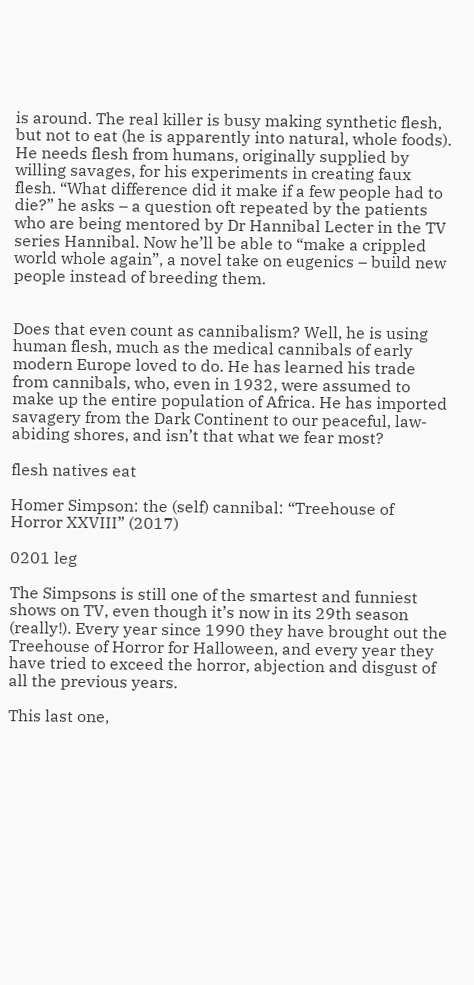is around. The real killer is busy making synthetic flesh, but not to eat (he is apparently into natural, whole foods). He needs flesh from humans, originally supplied by willing savages, for his experiments in creating faux flesh. “What difference did it make if a few people had to die?” he asks – a question oft repeated by the patients who are being mentored by Dr Hannibal Lecter in the TV series Hannibal. Now he’ll be able to “make a crippled world whole again”, a novel take on eugenics – build new people instead of breeding them.


Does that even count as cannibalism? Well, he is using human flesh, much as the medical cannibals of early modern Europe loved to do. He has learned his trade from cannibals, who, even in 1932, were assumed to make up the entire population of Africa. He has imported savagery from the Dark Continent to our peaceful, law-abiding shores, and isn’t that what we fear most?

flesh natives eat

Homer Simpson: the (self) cannibal: “Treehouse of Horror XXVIII” (2017)

0201 leg

The Simpsons is still one of the smartest and funniest shows on TV, even though it’s now in its 29th season (really!). Every year since 1990 they have brought out the Treehouse of Horror for Halloween, and every year they have tried to exceed the horror, abjection and disgust of all the previous years.

This last one,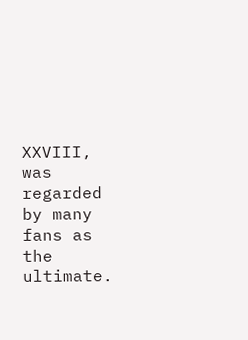XXVIII, was regarded by many fans as the ultimate.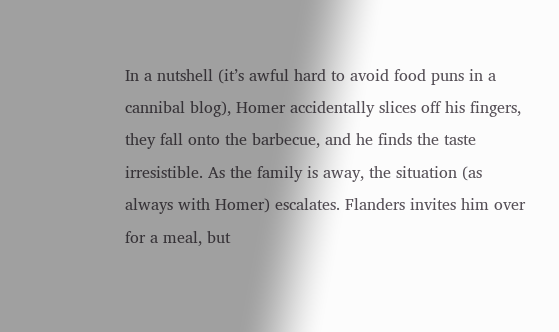In a nutshell (it’s awful hard to avoid food puns in a cannibal blog), Homer accidentally slices off his fingers, they fall onto the barbecue, and he finds the taste irresistible. As the family is away, the situation (as always with Homer) escalates. Flanders invites him over for a meal, but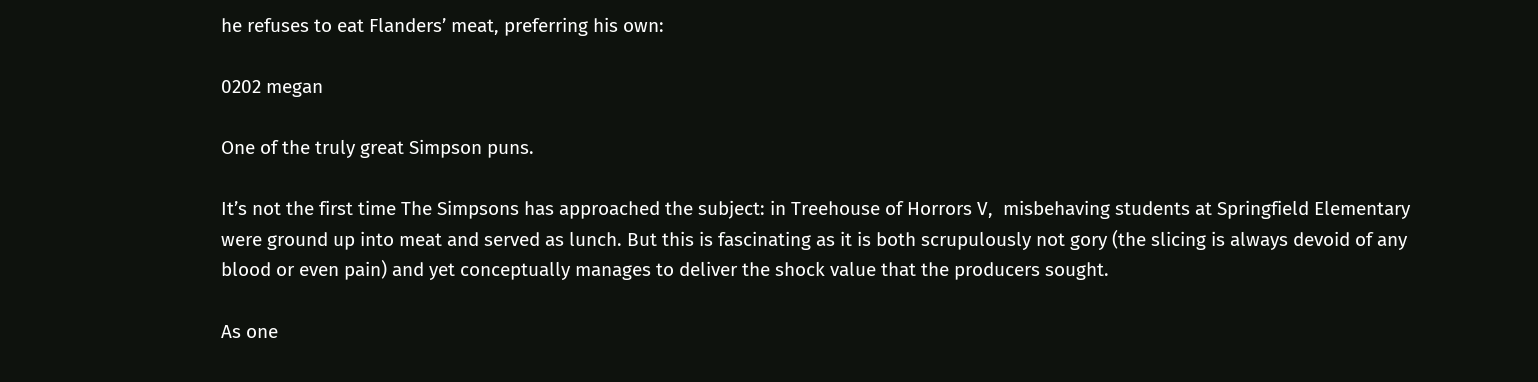he refuses to eat Flanders’ meat, preferring his own:

0202 megan

One of the truly great Simpson puns.

It’s not the first time The Simpsons has approached the subject: in Treehouse of Horrors V,  misbehaving students at Springfield Elementary were ground up into meat and served as lunch. But this is fascinating as it is both scrupulously not gory (the slicing is always devoid of any blood or even pain) and yet conceptually manages to deliver the shock value that the producers sought.

As one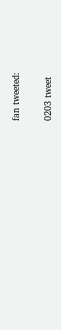fan tweeted:

0203 tweet